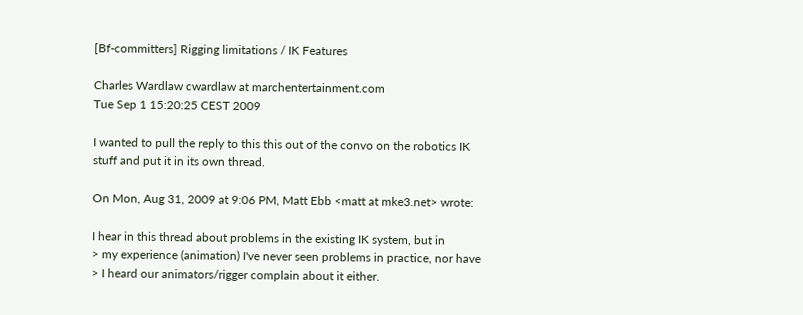[Bf-committers] Rigging limitations / IK Features

Charles Wardlaw cwardlaw at marchentertainment.com
Tue Sep 1 15:20:25 CEST 2009

I wanted to pull the reply to this this out of the convo on the robotics IK
stuff and put it in its own thread.

On Mon, Aug 31, 2009 at 9:06 PM, Matt Ebb <matt at mke3.net> wrote:

I hear in this thread about problems in the existing IK system, but in
> my experience (animation) I've never seen problems in practice, nor have
> I heard our animators/rigger complain about it either.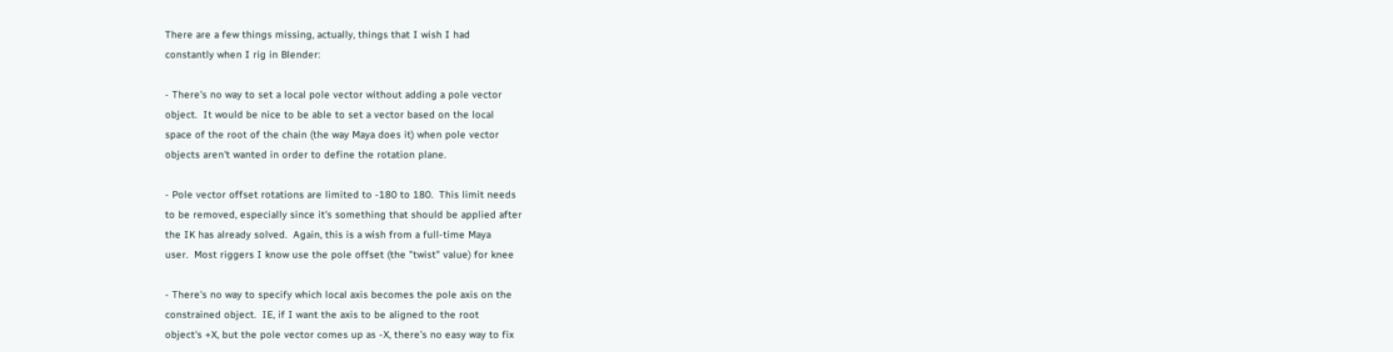There are a few things missing, actually, things that I wish I had
constantly when I rig in Blender:

- There's no way to set a local pole vector without adding a pole vector
object.  It would be nice to be able to set a vector based on the local
space of the root of the chain (the way Maya does it) when pole vector
objects aren't wanted in order to define the rotation plane.

- Pole vector offset rotations are limited to -180 to 180.  This limit needs
to be removed, especially since it's something that should be applied after
the IK has already solved.  Again, this is a wish from a full-time Maya
user.  Most riggers I know use the pole offset (the "twist" value) for knee

- There's no way to specify which local axis becomes the pole axis on the
constrained object.  IE, if I want the axis to be aligned to the root
object's +X, but the pole vector comes up as -X, there's no easy way to fix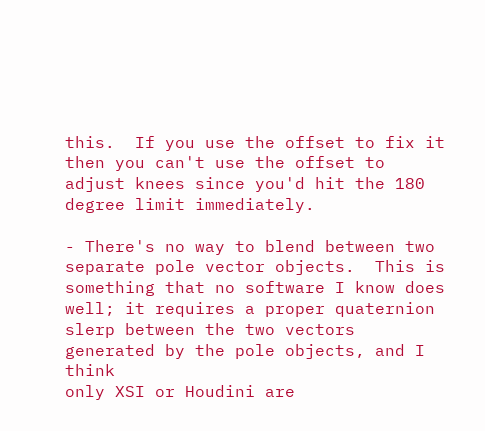this.  If you use the offset to fix it then you can't use the offset to
adjust knees since you'd hit the 180 degree limit immediately.

- There's no way to blend between two separate pole vector objects.  This is
something that no software I know does well; it requires a proper quaternion
slerp between the two vectors generated by the pole objects, and I think
only XSI or Houdini are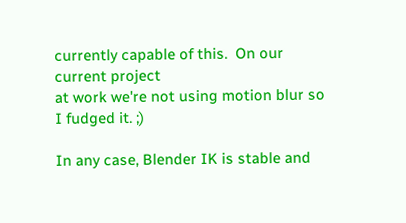currently capable of this.  On our current project
at work we're not using motion blur so I fudged it. ;)

In any case, Blender IK is stable and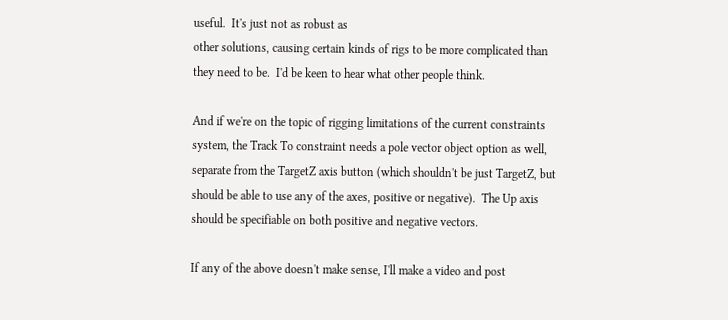useful.  It's just not as robust as
other solutions, causing certain kinds of rigs to be more complicated than
they need to be.  I'd be keen to hear what other people think.

And if we're on the topic of rigging limitations of the current constraints
system, the Track To constraint needs a pole vector object option as well,
separate from the TargetZ axis button (which shouldn't be just TargetZ, but
should be able to use any of the axes, positive or negative).  The Up axis
should be specifiable on both positive and negative vectors.

If any of the above doesn't make sense, I'll make a video and post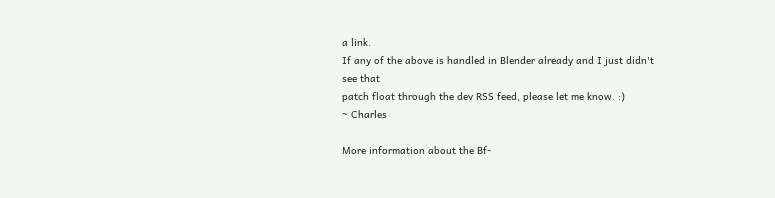a link.
If any of the above is handled in Blender already and I just didn't see that
patch float through the dev RSS feed, please let me know. :)
~ Charles

More information about the Bf-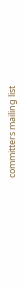committers mailing list